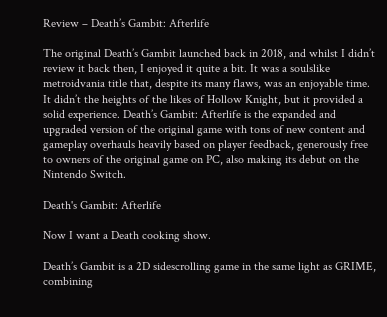Review – Death’s Gambit: Afterlife

The original Death’s Gambit launched back in 2018, and whilst I didn’t review it back then, I enjoyed it quite a bit. It was a soulslike metroidvania title that, despite its many flaws, was an enjoyable time. It didn’t the heights of the likes of Hollow Knight, but it provided a solid experience. Death’s Gambit: Afterlife is the expanded and upgraded version of the original game with tons of new content and gameplay overhauls heavily based on player feedback, generously free to owners of the original game on PC, also making its debut on the Nintendo Switch.

Death's Gambit: Afterlife

Now I want a Death cooking show.

Death’s Gambit is a 2D sidescrolling game in the same light as GRIME, combining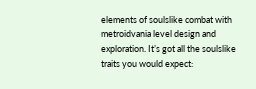elements of soulslike combat with metroidvania level design and exploration. It’s got all the soulslike traits you would expect: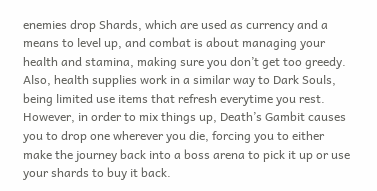enemies drop Shards, which are used as currency and a means to level up, and combat is about managing your health and stamina, making sure you don’t get too greedy. Also, health supplies work in a similar way to Dark Souls, being limited use items that refresh everytime you rest. However, in order to mix things up, Death’s Gambit causes you to drop one wherever you die, forcing you to either make the journey back into a boss arena to pick it up or use your shards to buy it back.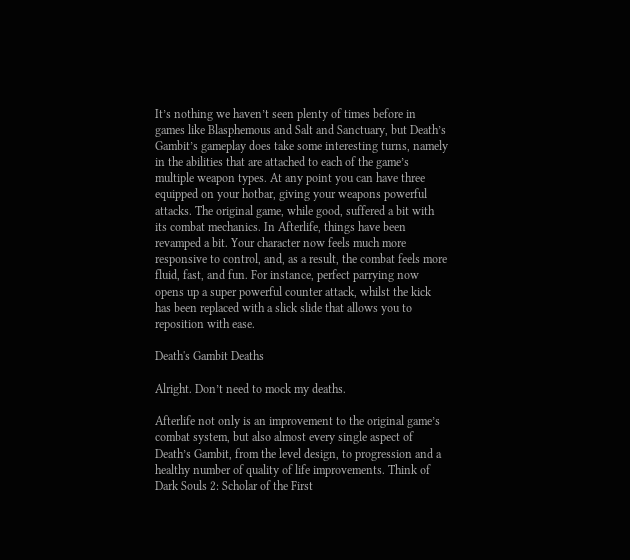It’s nothing we haven’t seen plenty of times before in games like Blasphemous and Salt and Sanctuary, but Death’s Gambit’s gameplay does take some interesting turns, namely in the abilities that are attached to each of the game’s multiple weapon types. At any point you can have three equipped on your hotbar, giving your weapons powerful attacks. The original game, while good, suffered a bit with its combat mechanics. In Afterlife, things have been revamped a bit. Your character now feels much more responsive to control, and, as a result, the combat feels more fluid, fast, and fun. For instance, perfect parrying now opens up a super powerful counter attack, whilst the kick has been replaced with a slick slide that allows you to reposition with ease.

Death's Gambit Deaths

Alright. Don’t need to mock my deaths.

Afterlife not only is an improvement to the original game’s combat system, but also almost every single aspect of Death’s Gambit, from the level design, to progression and a healthy number of quality of life improvements. Think of Dark Souls 2: Scholar of the First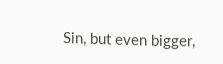Sin, but even bigger,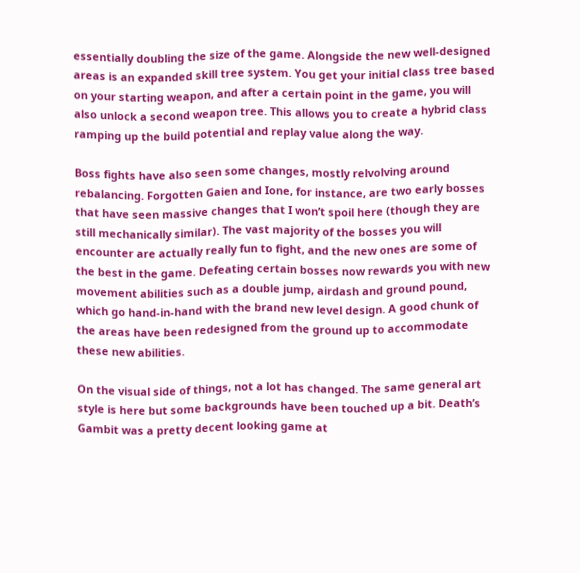essentially doubling the size of the game. Alongside the new well-designed areas is an expanded skill tree system. You get your initial class tree based on your starting weapon, and after a certain point in the game, you will also unlock a second weapon tree. This allows you to create a hybrid class ramping up the build potential and replay value along the way.

Boss fights have also seen some changes, mostly relvolving around rebalancing. Forgotten Gaien and Ione, for instance, are two early bosses that have seen massive changes that I won’t spoil here (though they are still mechanically similar). The vast majority of the bosses you will encounter are actually really fun to fight, and the new ones are some of the best in the game. Defeating certain bosses now rewards you with new movement abilities such as a double jump, airdash and ground pound, which go hand-in-hand with the brand new level design. A good chunk of the areas have been redesigned from the ground up to accommodate these new abilities.

On the visual side of things, not a lot has changed. The same general art style is here but some backgrounds have been touched up a bit. Death’s Gambit was a pretty decent looking game at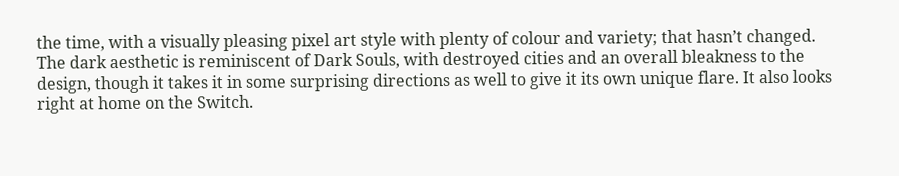the time, with a visually pleasing pixel art style with plenty of colour and variety; that hasn’t changed. The dark aesthetic is reminiscent of Dark Souls, with destroyed cities and an overall bleakness to the design, though it takes it in some surprising directions as well to give it its own unique flare. It also looks right at home on the Switch.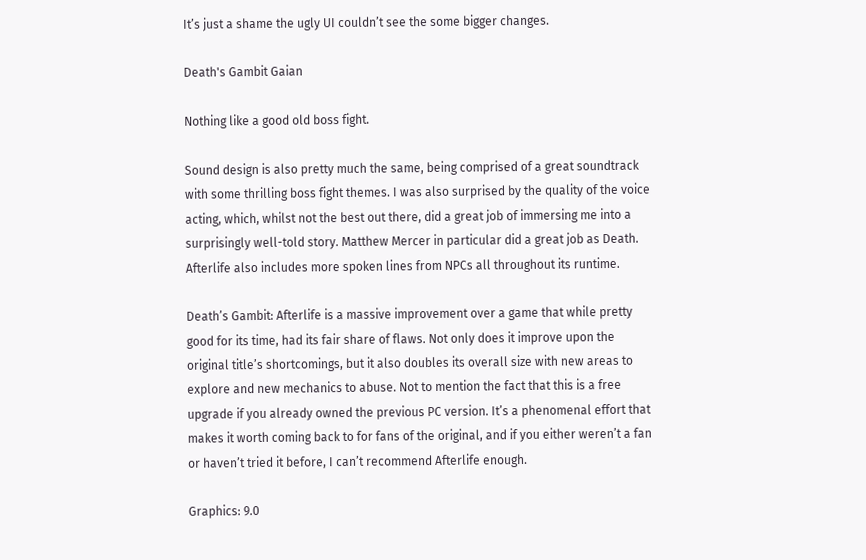It’s just a shame the ugly UI couldn’t see the some bigger changes.

Death's Gambit Gaian

Nothing like a good old boss fight.

Sound design is also pretty much the same, being comprised of a great soundtrack with some thrilling boss fight themes. I was also surprised by the quality of the voice acting, which, whilst not the best out there, did a great job of immersing me into a surprisingly well-told story. Matthew Mercer in particular did a great job as Death. Afterlife also includes more spoken lines from NPCs all throughout its runtime.

Death’s Gambit: Afterlife is a massive improvement over a game that while pretty good for its time, had its fair share of flaws. Not only does it improve upon the original title’s shortcomings, but it also doubles its overall size with new areas to explore and new mechanics to abuse. Not to mention the fact that this is a free upgrade if you already owned the previous PC version. It’s a phenomenal effort that makes it worth coming back to for fans of the original, and if you either weren’t a fan or haven’t tried it before, I can’t recommend Afterlife enough.

Graphics: 9.0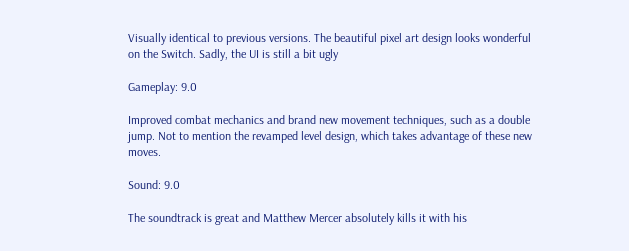Visually identical to previous versions. The beautiful pixel art design looks wonderful on the Switch. Sadly, the UI is still a bit ugly

Gameplay: 9.0

Improved combat mechanics and brand new movement techniques, such as a double jump. Not to mention the revamped level design, which takes advantage of these new moves.

Sound: 9.0

The soundtrack is great and Matthew Mercer absolutely kills it with his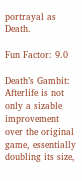portrayal as Death.

Fun Factor: 9.0

Death’s Gambit: Afterlife is not only a sizable improvement over the original game, essentially doubling its size,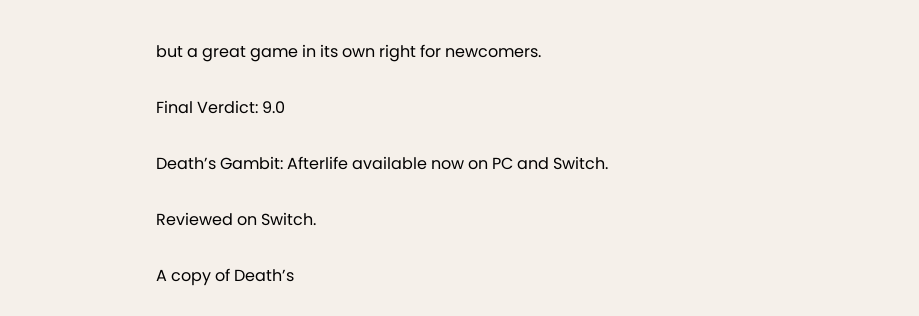but a great game in its own right for newcomers.

Final Verdict: 9.0

Death’s Gambit: Afterlife available now on PC and Switch.

Reviewed on Switch.

A copy of Death’s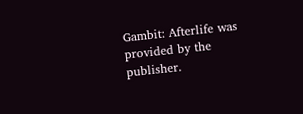Gambit: Afterlife was provided by the publisher.